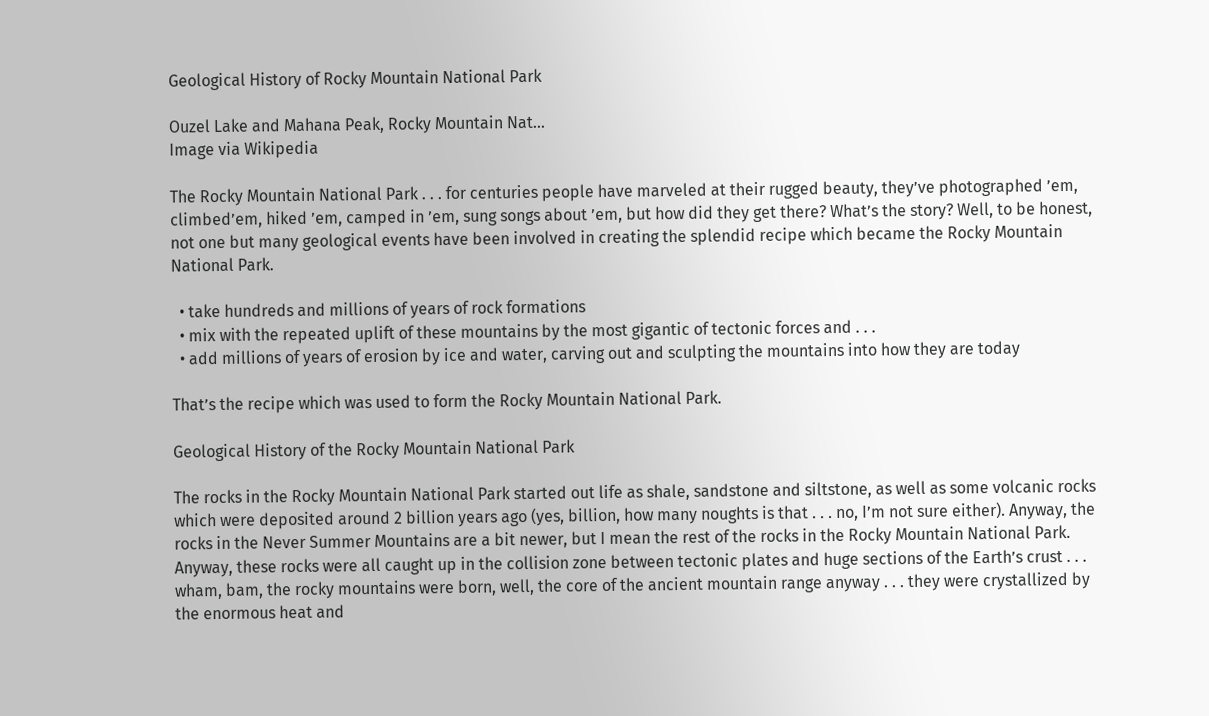Geological History of Rocky Mountain National Park

Ouzel Lake and Mahana Peak, Rocky Mountain Nat...
Image via Wikipedia

The Rocky Mountain National Park . . . for centuries people have marveled at their rugged beauty, they’ve photographed ’em, climbed’em, hiked ’em, camped in ’em, sung songs about ’em, but how did they get there? What’s the story? Well, to be honest, not one but many geological events have been involved in creating the splendid recipe which became the Rocky Mountain National Park.

  • take hundreds and millions of years of rock formations
  • mix with the repeated uplift of these mountains by the most gigantic of tectonic forces and . . .
  • add millions of years of erosion by ice and water, carving out and sculpting the mountains into how they are today

That’s the recipe which was used to form the Rocky Mountain National Park.

Geological History of the Rocky Mountain National Park

The rocks in the Rocky Mountain National Park started out life as shale, sandstone and siltstone, as well as some volcanic rocks which were deposited around 2 billion years ago (yes, billion, how many noughts is that . . . no, I’m not sure either). Anyway, the rocks in the Never Summer Mountains are a bit newer, but I mean the rest of the rocks in the Rocky Mountain National Park. Anyway, these rocks were all caught up in the collision zone between tectonic plates and huge sections of the Earth’s crust . . . wham, bam, the rocky mountains were born, well, the core of the ancient mountain range anyway . . . they were crystallized by the enormous heat and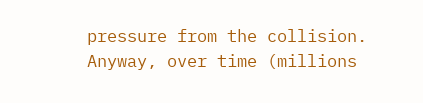pressure from the collision. Anyway, over time (millions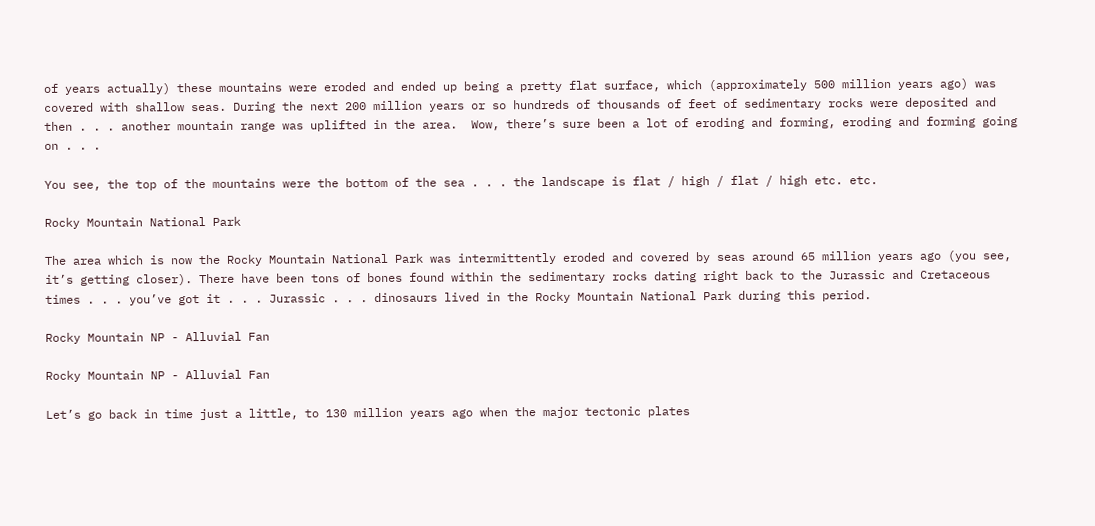of years actually) these mountains were eroded and ended up being a pretty flat surface, which (approximately 500 million years ago) was covered with shallow seas. During the next 200 million years or so hundreds of thousands of feet of sedimentary rocks were deposited and then . . . another mountain range was uplifted in the area.  Wow, there’s sure been a lot of eroding and forming, eroding and forming going on . . .

You see, the top of the mountains were the bottom of the sea . . . the landscape is flat / high / flat / high etc. etc.

Rocky Mountain National Park

The area which is now the Rocky Mountain National Park was intermittently eroded and covered by seas around 65 million years ago (you see, it’s getting closer). There have been tons of bones found within the sedimentary rocks dating right back to the Jurassic and Cretaceous times . . . you’ve got it . . . Jurassic . . . dinosaurs lived in the Rocky Mountain National Park during this period.

Rocky Mountain NP - Alluvial Fan

Rocky Mountain NP - Alluvial Fan

Let’s go back in time just a little, to 130 million years ago when the major tectonic plates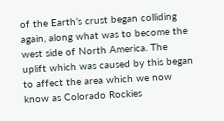of the Earth’s crust began colliding again, along what was to become the west side of North America. The uplift which was caused by this began to affect the area which we now know as Colorado Rockies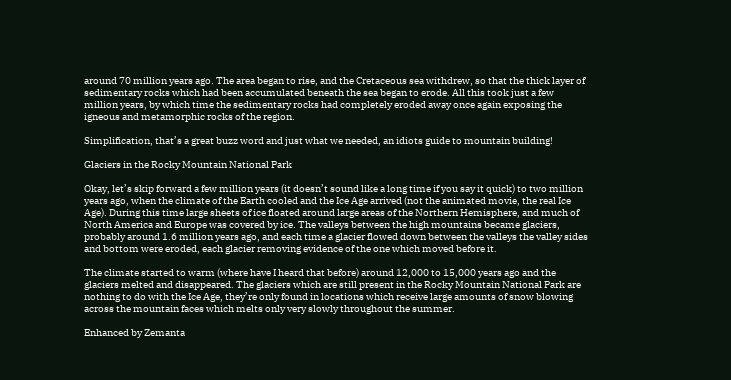around 70 million years ago. The area began to rise, and the Cretaceous sea withdrew, so that the thick layer of sedimentary rocks which had been accumulated beneath the sea began to erode. All this took just a few million years, by which time the sedimentary rocks had completely eroded away once again exposing the igneous and metamorphic rocks of the region.

Simplification, that’s a great buzz word and just what we needed, an idiots guide to mountain building!

Glaciers in the Rocky Mountain National Park

Okay, let’s skip forward a few million years (it doesn’t sound like a long time if you say it quick) to two million years ago, when the climate of the Earth cooled and the Ice Age arrived (not the animated movie, the real Ice Age). During this time large sheets of ice floated around large areas of the Northern Hemisphere, and much of North America and Europe was covered by ice. The valleys between the high mountains became glaciers, probably around 1.6 million years ago, and each time a glacier flowed down between the valleys the valley sides and bottom were eroded, each glacier removing evidence of the one which moved before it.

The climate started to warm (where have I heard that before) around 12,000 to 15,000 years ago and the glaciers melted and disappeared. The glaciers which are still present in the Rocky Mountain National Park are nothing to do with the Ice Age, they’re only found in locations which receive large amounts of snow blowing across the mountain faces which melts only very slowly throughout the summer.

Enhanced by Zemanta